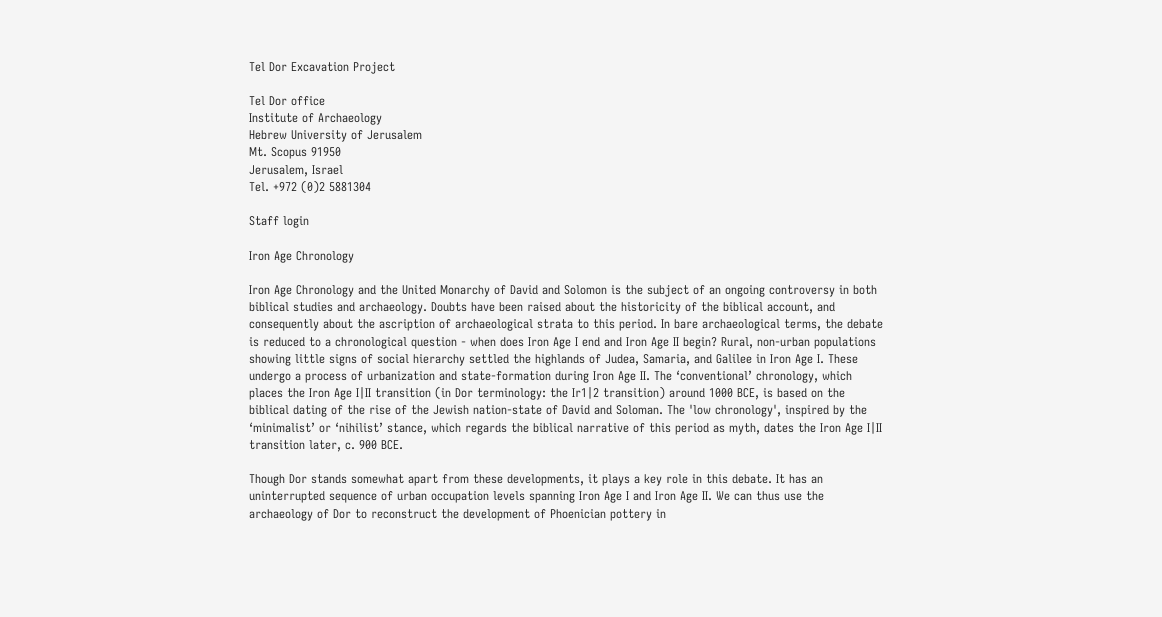Tel Dor Excavation Project

Tel Dor office
Institute of Archaeology
Hebrew University of Jerusalem
Mt. Scopus 91950
Jerusalem, Israel
Tel. +972 (0)2 5881304

Staff login

Iron Age Chronology

Iron Age Chronology and the United Monarchy of David and Solomon is the subject of an ongoing controversy in both biblical studies and archaeology. Doubts have been raised about the historicity of the biblical account, and consequently about the ascription of archaeological strata to this period. In bare archaeological terms, the debate is reduced to a chronological question - when does Iron Age I end and Iron Age II begin? Rural, non-urban populations showing little signs of social hierarchy settled the highlands of Judea, Samaria, and Galilee in Iron Age I. These undergo a process of urbanization and state-formation during Iron Age II. The ‘conventional’ chronology, which places the Iron Age I|II transition (in Dor terminology: the Ir1|2 transition) around 1000 BCE, is based on the biblical dating of the rise of the Jewish nation-state of David and Soloman. The 'low chronology', inspired by the ‘minimalist’ or ‘nihilist’ stance, which regards the biblical narrative of this period as myth, dates the Iron Age I|II transition later, c. 900 BCE.

Though Dor stands somewhat apart from these developments, it plays a key role in this debate. It has an uninterrupted sequence of urban occupation levels spanning Iron Age I and Iron Age II. We can thus use the archaeology of Dor to reconstruct the development of Phoenician pottery in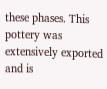these phases. This pottery was extensively exported and is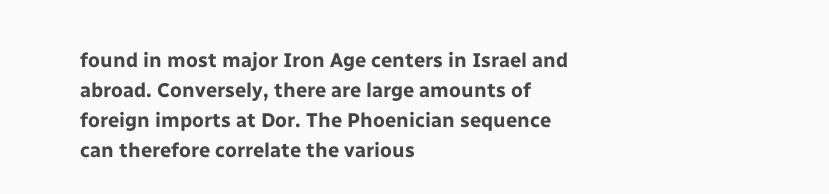found in most major Iron Age centers in Israel and abroad. Conversely, there are large amounts of foreign imports at Dor. The Phoenician sequence can therefore correlate the various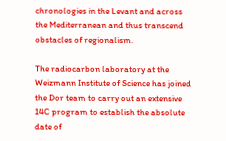chronologies in the Levant and across the Mediterranean and thus transcend obstacles of regionalism.

The radiocarbon laboratory at the Weizmann Institute of Science has joined the Dor team to carry out an extensive 14C program to establish the absolute date of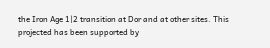the Iron Age 1|2 transition at Dor and at other sites. This projected has been supported by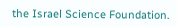the Israel Science Foundation.